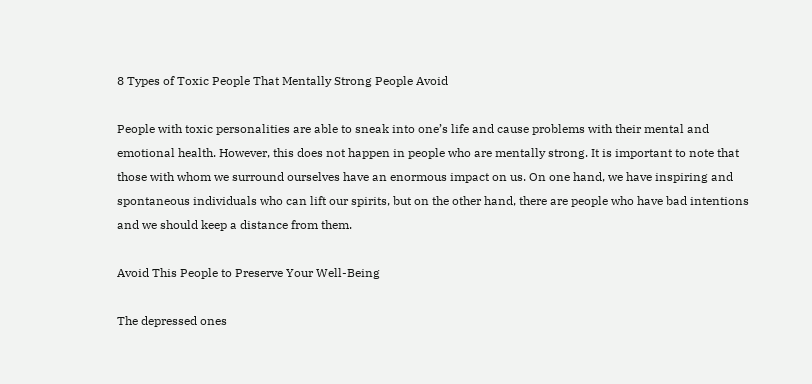8 Types of Toxic People That Mentally Strong People Avoid

People with toxic personalities are able to sneak into one’s life and cause problems with their mental and emotional health. However, this does not happen in people who are mentally strong. It is important to note that those with whom we surround ourselves have an enormous impact on us. On one hand, we have inspiring and spontaneous individuals who can lift our spirits, but on the other hand, there are people who have bad intentions and we should keep a distance from them.

Avoid This People to Preserve Your Well-Being

The depressed ones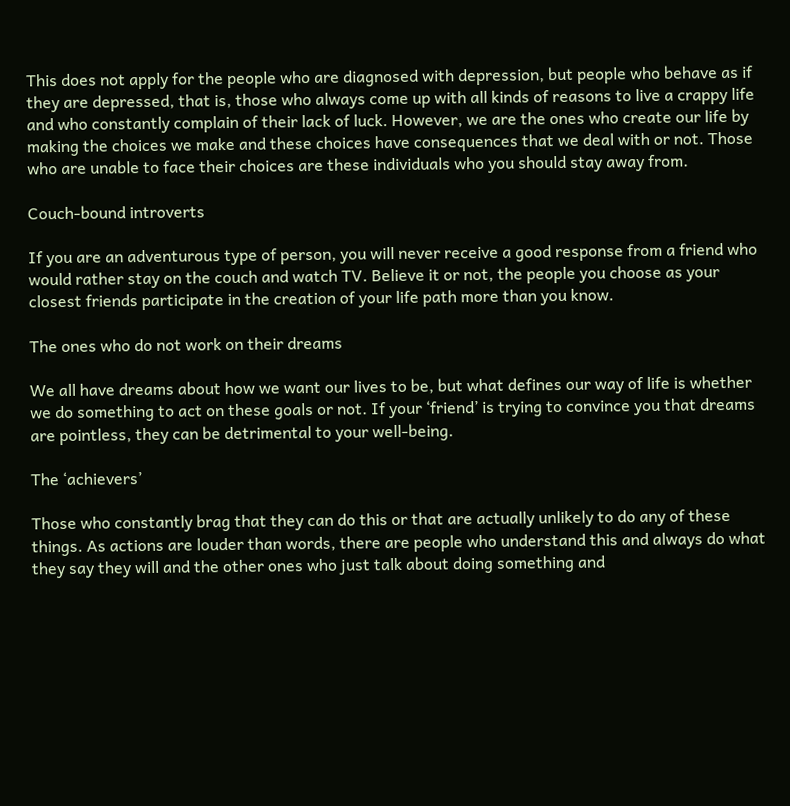This does not apply for the people who are diagnosed with depression, but people who behave as if they are depressed, that is, those who always come up with all kinds of reasons to live a crappy life and who constantly complain of their lack of luck. However, we are the ones who create our life by making the choices we make and these choices have consequences that we deal with or not. Those who are unable to face their choices are these individuals who you should stay away from.

Couch-bound introverts

If you are an adventurous type of person, you will never receive a good response from a friend who would rather stay on the couch and watch TV. Believe it or not, the people you choose as your closest friends participate in the creation of your life path more than you know.

The ones who do not work on their dreams

We all have dreams about how we want our lives to be, but what defines our way of life is whether we do something to act on these goals or not. If your ‘friend’ is trying to convince you that dreams are pointless, they can be detrimental to your well-being.

The ‘achievers’

Those who constantly brag that they can do this or that are actually unlikely to do any of these things. As actions are louder than words, there are people who understand this and always do what they say they will and the other ones who just talk about doing something and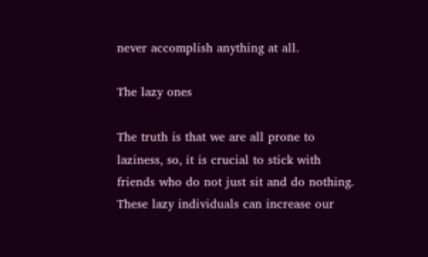never accomplish anything at all.

The lazy ones

The truth is that we are all prone to laziness, so, it is crucial to stick with friends who do not just sit and do nothing. These lazy individuals can increase our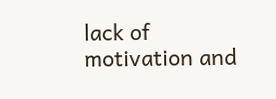lack of motivation and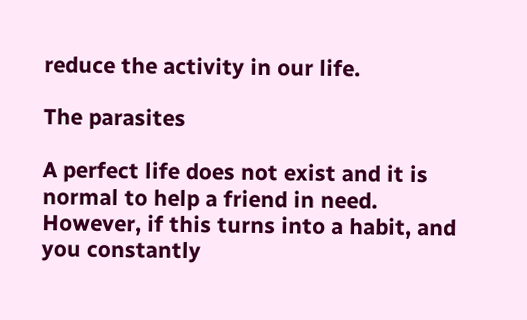reduce the activity in our life.

The parasites

A perfect life does not exist and it is normal to help a friend in need. However, if this turns into a habit, and you constantly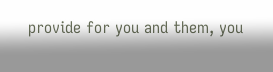provide for you and them, you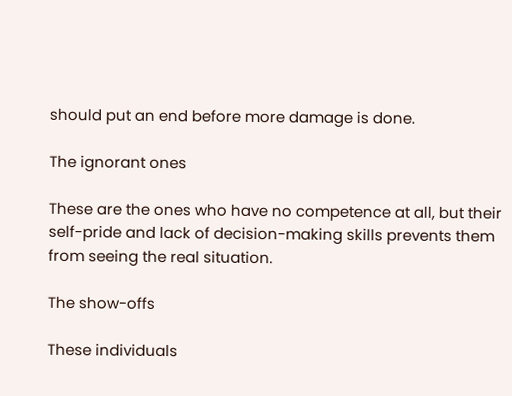should put an end before more damage is done.

The ignorant ones

These are the ones who have no competence at all, but their self-pride and lack of decision-making skills prevents them from seeing the real situation.

The show-offs

These individuals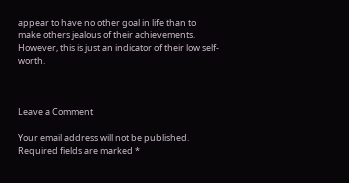appear to have no other goal in life than to make others jealous of their achievements. However, this is just an indicator of their low self-worth.



Leave a Comment

Your email address will not be published. Required fields are marked *